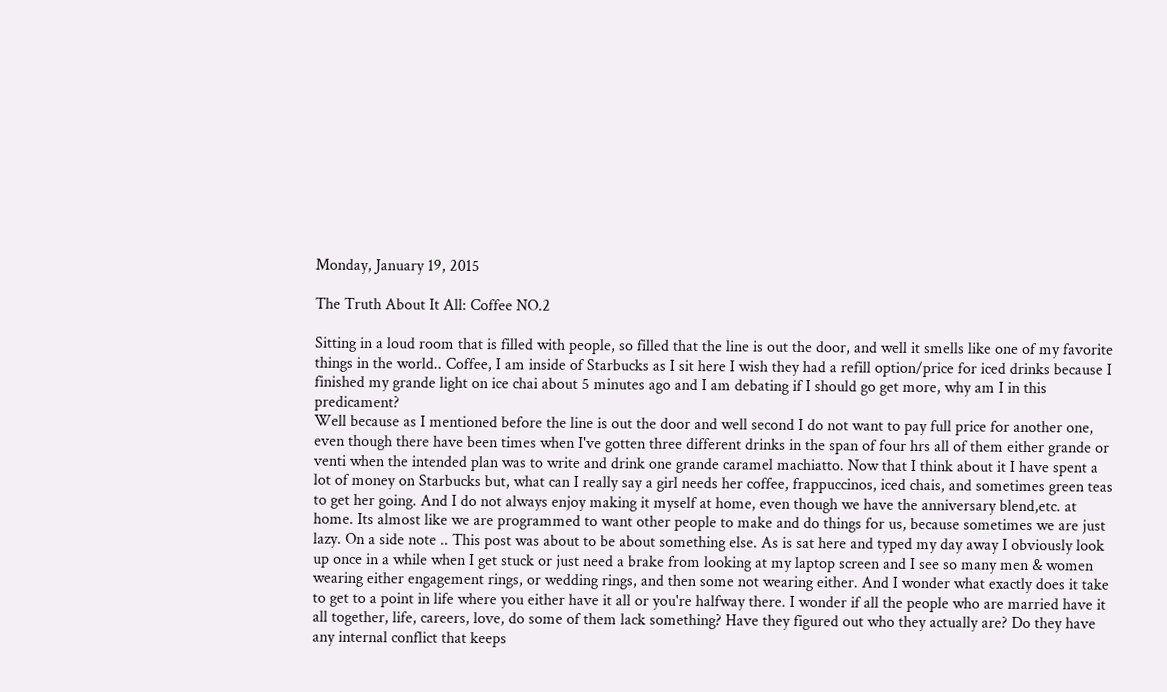Monday, January 19, 2015

The Truth About It All: Coffee NO.2

Sitting in a loud room that is filled with people, so filled that the line is out the door, and well it smells like one of my favorite things in the world.. Coffee, I am inside of Starbucks as I sit here I wish they had a refill option/price for iced drinks because I finished my grande light on ice chai about 5 minutes ago and I am debating if I should go get more, why am I in this predicament?
Well because as I mentioned before the line is out the door and well second I do not want to pay full price for another one, even though there have been times when I've gotten three different drinks in the span of four hrs all of them either grande or venti when the intended plan was to write and drink one grande caramel machiatto. Now that I think about it I have spent a lot of money on Starbucks but, what can I really say a girl needs her coffee, frappuccinos, iced chais, and sometimes green teas to get her going. And I do not always enjoy making it myself at home, even though we have the anniversary blend,etc. at home. Its almost like we are programmed to want other people to make and do things for us, because sometimes we are just lazy. On a side note .. This post was about to be about something else. As is sat here and typed my day away I obviously look up once in a while when I get stuck or just need a brake from looking at my laptop screen and I see so many men & women wearing either engagement rings, or wedding rings, and then some not wearing either. And I wonder what exactly does it take to get to a point in life where you either have it all or you're halfway there. I wonder if all the people who are married have it all together, life, careers, love, do some of them lack something? Have they figured out who they actually are? Do they have any internal conflict that keeps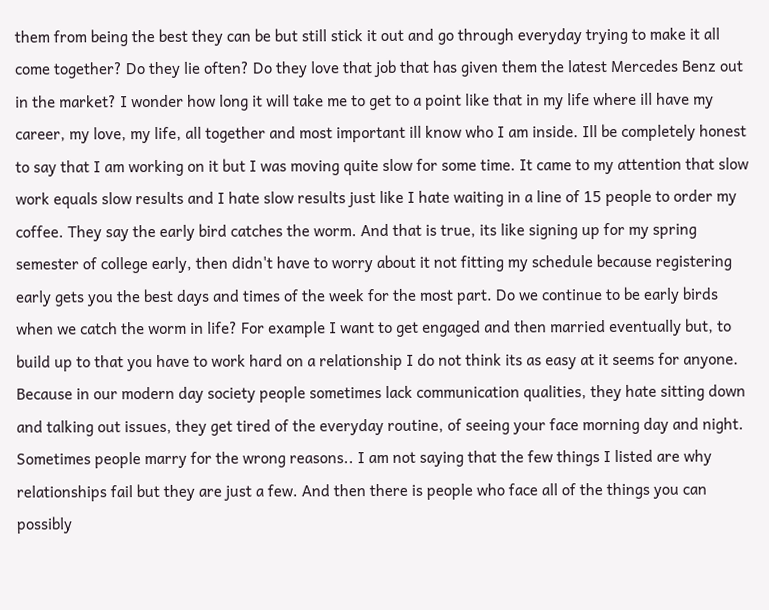them from being the best they can be but still stick it out and go through everyday trying to make it all come together? Do they lie often? Do they love that job that has given them the latest Mercedes Benz out in the market? I wonder how long it will take me to get to a point like that in my life where ill have my career, my love, my life, all together and most important ill know who I am inside. Ill be completely honest to say that I am working on it but I was moving quite slow for some time. It came to my attention that slow work equals slow results and I hate slow results just like I hate waiting in a line of 15 people to order my coffee. They say the early bird catches the worm. And that is true, its like signing up for my spring semester of college early, then didn't have to worry about it not fitting my schedule because registering early gets you the best days and times of the week for the most part. Do we continue to be early birds when we catch the worm in life? For example I want to get engaged and then married eventually but, to build up to that you have to work hard on a relationship I do not think its as easy at it seems for anyone. Because in our modern day society people sometimes lack communication qualities, they hate sitting down and talking out issues, they get tired of the everyday routine, of seeing your face morning day and night. Sometimes people marry for the wrong reasons.. I am not saying that the few things I listed are why relationships fail but they are just a few. And then there is people who face all of the things you can possibly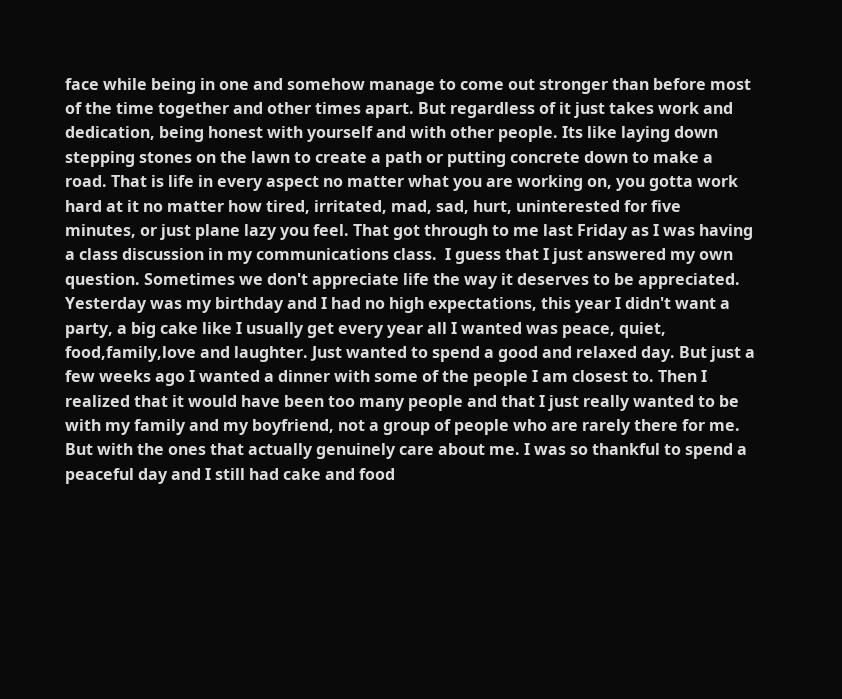face while being in one and somehow manage to come out stronger than before most of the time together and other times apart. But regardless of it just takes work and dedication, being honest with yourself and with other people. Its like laying down stepping stones on the lawn to create a path or putting concrete down to make a road. That is life in every aspect no matter what you are working on, you gotta work hard at it no matter how tired, irritated, mad, sad, hurt, uninterested for five minutes, or just plane lazy you feel. That got through to me last Friday as I was having a class discussion in my communications class.  I guess that I just answered my own question. Sometimes we don't appreciate life the way it deserves to be appreciated. Yesterday was my birthday and I had no high expectations, this year I didn't want a party, a big cake like I usually get every year all I wanted was peace, quiet, food,family,love and laughter. Just wanted to spend a good and relaxed day. But just a few weeks ago I wanted a dinner with some of the people I am closest to. Then I realized that it would have been too many people and that I just really wanted to be with my family and my boyfriend, not a group of people who are rarely there for me. But with the ones that actually genuinely care about me. I was so thankful to spend a peaceful day and I still had cake and food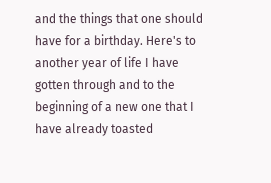and the things that one should have for a birthday. Here's to another year of life I have gotten through and to the beginning of a new one that I have already toasted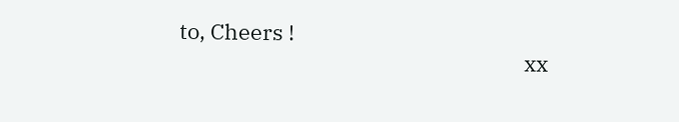to, Cheers !
                                                                     xx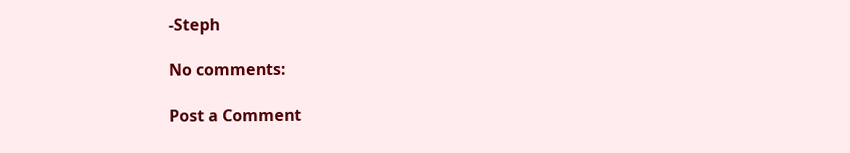-Steph

No comments:

Post a Comment